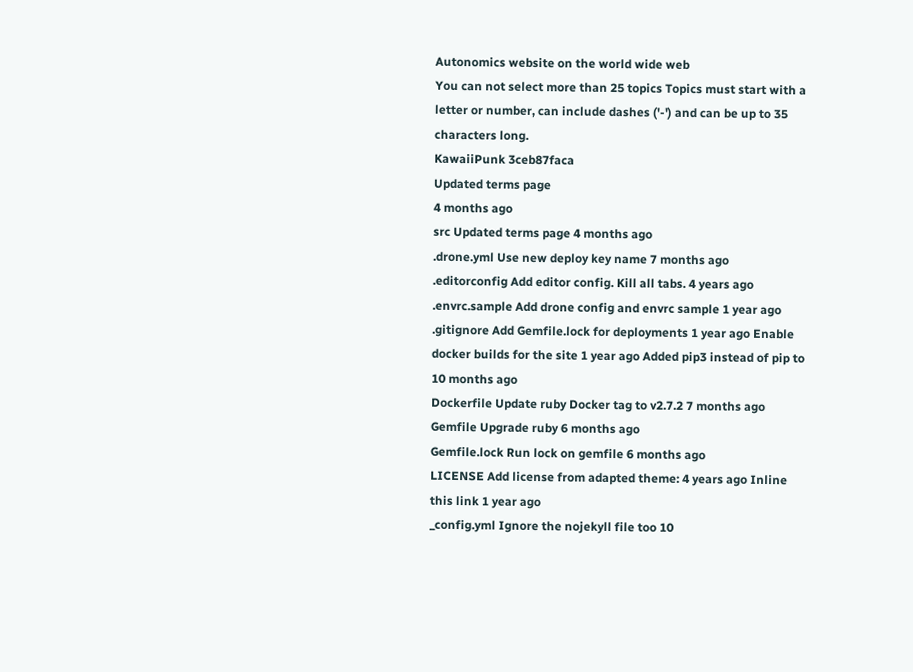Autonomics website on the world wide web
You can not select more than 25 topics Topics must start with a letter or number, can include dashes ('-') and can be up to 35 characters long.
KawaiiPunk 3ceb87faca
Updated terms page
4 months ago
src Updated terms page 4 months ago
.drone.yml Use new deploy key name 7 months ago
.editorconfig Add editor config. Kill all tabs. 4 years ago
.envrc.sample Add drone config and envrc sample 1 year ago
.gitignore Add Gemfile.lock for deployments 1 year ago Enable docker builds for the site 1 year ago Added pip3 instead of pip to 10 months ago
Dockerfile Update ruby Docker tag to v2.7.2 7 months ago
Gemfile Upgrade ruby 6 months ago
Gemfile.lock Run lock on gemfile 6 months ago
LICENSE Add license from adapted theme: 4 years ago Inline this link 1 year ago
_config.yml Ignore the nojekyll file too 10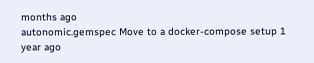months ago
autonomic.gemspec Move to a docker-compose setup 1 year ago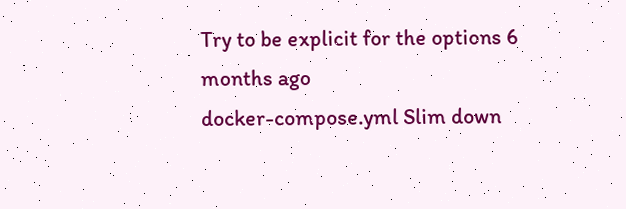Try to be explicit for the options 6 months ago
docker-compose.yml Slim down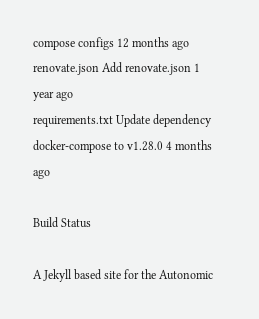compose configs 12 months ago
renovate.json Add renovate.json 1 year ago
requirements.txt Update dependency docker-compose to v1.28.0 4 months ago

Build Status

A Jekyll based site for the Autonomic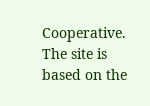Cooperative. The site is based on the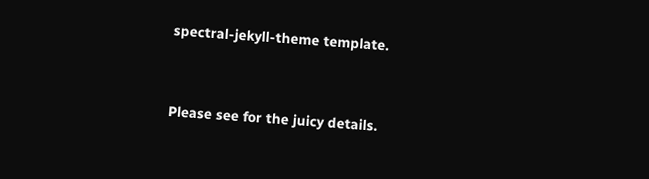spectral-jekyll-theme template.


Please see for the juicy details.